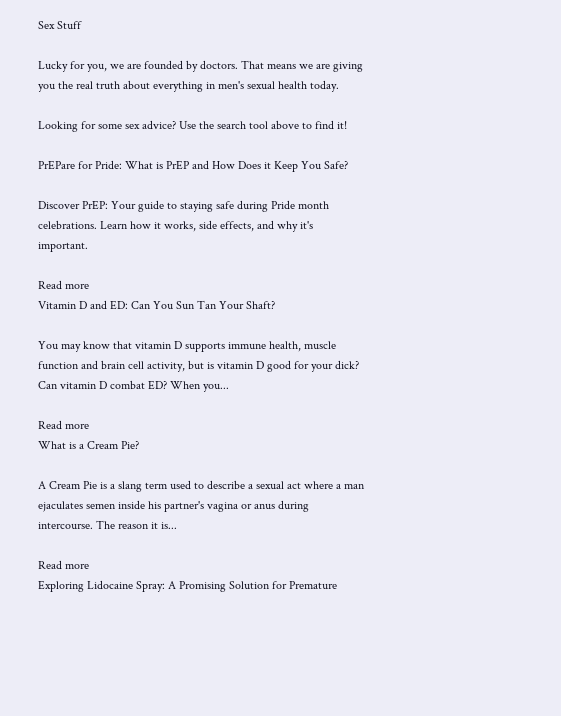Sex Stuff

Lucky for you, we are founded by doctors. That means we are giving you the real truth about everything in men's sexual health today.

Looking for some sex advice? Use the search tool above to find it!

PrEPare for Pride: What is PrEP and How Does it Keep You Safe?

Discover PrEP: Your guide to staying safe during Pride month celebrations. Learn how it works, side effects, and why it's important.

Read more
Vitamin D and ED: Can You Sun Tan Your Shaft?

You may know that vitamin D supports immune health, muscle function and brain cell activity, but is vitamin D good for your dick? Can vitamin D combat ED? When you...

Read more
What is a Cream Pie?

A Cream Pie is a slang term used to describe a sexual act where a man ejaculates semen inside his partner's vagina or anus during intercourse. The reason it is...

Read more
Exploring Lidocaine Spray: A Promising Solution for Premature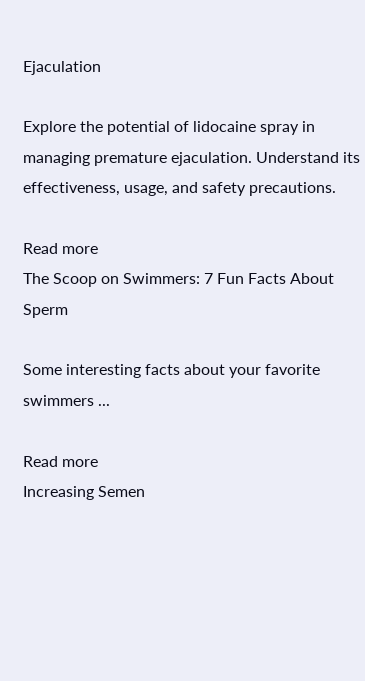Ejaculation

Explore the potential of lidocaine spray in managing premature ejaculation. Understand its effectiveness, usage, and safety precautions.

Read more
The Scoop on Swimmers: 7 Fun Facts About Sperm

Some interesting facts about your favorite swimmers ...

Read more
Increasing Semen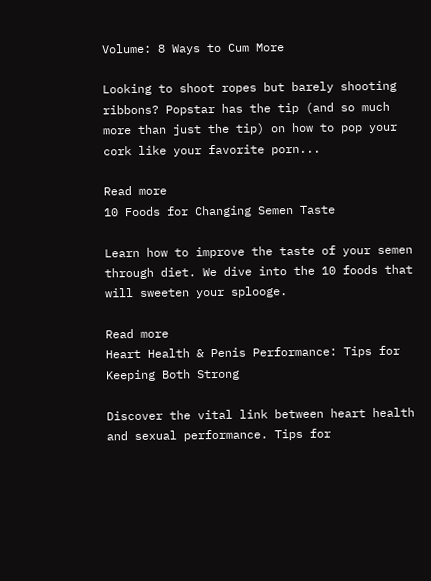Volume: 8 Ways to Cum More

Looking to shoot ropes but barely shooting ribbons? Popstar has the tip (and so much more than just the tip) on how to pop your cork like your favorite porn...

Read more
10 Foods for Changing Semen Taste

Learn how to improve the taste of your semen through diet. We dive into the 10 foods that will sweeten your splooge.

Read more
Heart Health & Penis Performance: Tips for Keeping Both Strong

Discover the vital link between heart health and sexual performance. Tips for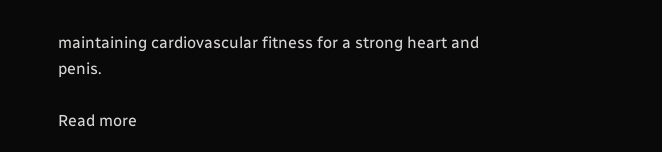maintaining cardiovascular fitness for a strong heart and penis.

Read more